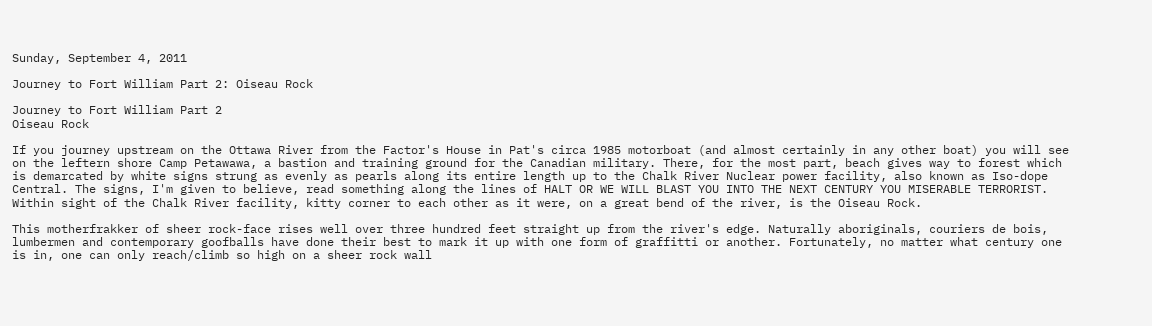Sunday, September 4, 2011

Journey to Fort William Part 2: Oiseau Rock

Journey to Fort William Part 2
Oiseau Rock

If you journey upstream on the Ottawa River from the Factor's House in Pat's circa 1985 motorboat (and almost certainly in any other boat) you will see on the leftern shore Camp Petawawa, a bastion and training ground for the Canadian military. There, for the most part, beach gives way to forest which is demarcated by white signs strung as evenly as pearls along its entire length up to the Chalk River Nuclear power facility, also known as Iso-dope Central. The signs, I'm given to believe, read something along the lines of HALT OR WE WILL BLAST YOU INTO THE NEXT CENTURY YOU MISERABLE TERRORIST.  Within sight of the Chalk River facility, kitty corner to each other as it were, on a great bend of the river, is the Oiseau Rock.

This motherfrakker of sheer rock-face rises well over three hundred feet straight up from the river's edge. Naturally aboriginals, couriers de bois, lumbermen and contemporary goofballs have done their best to mark it up with one form of graffitti or another. Fortunately, no matter what century one is in, one can only reach/climb so high on a sheer rock wall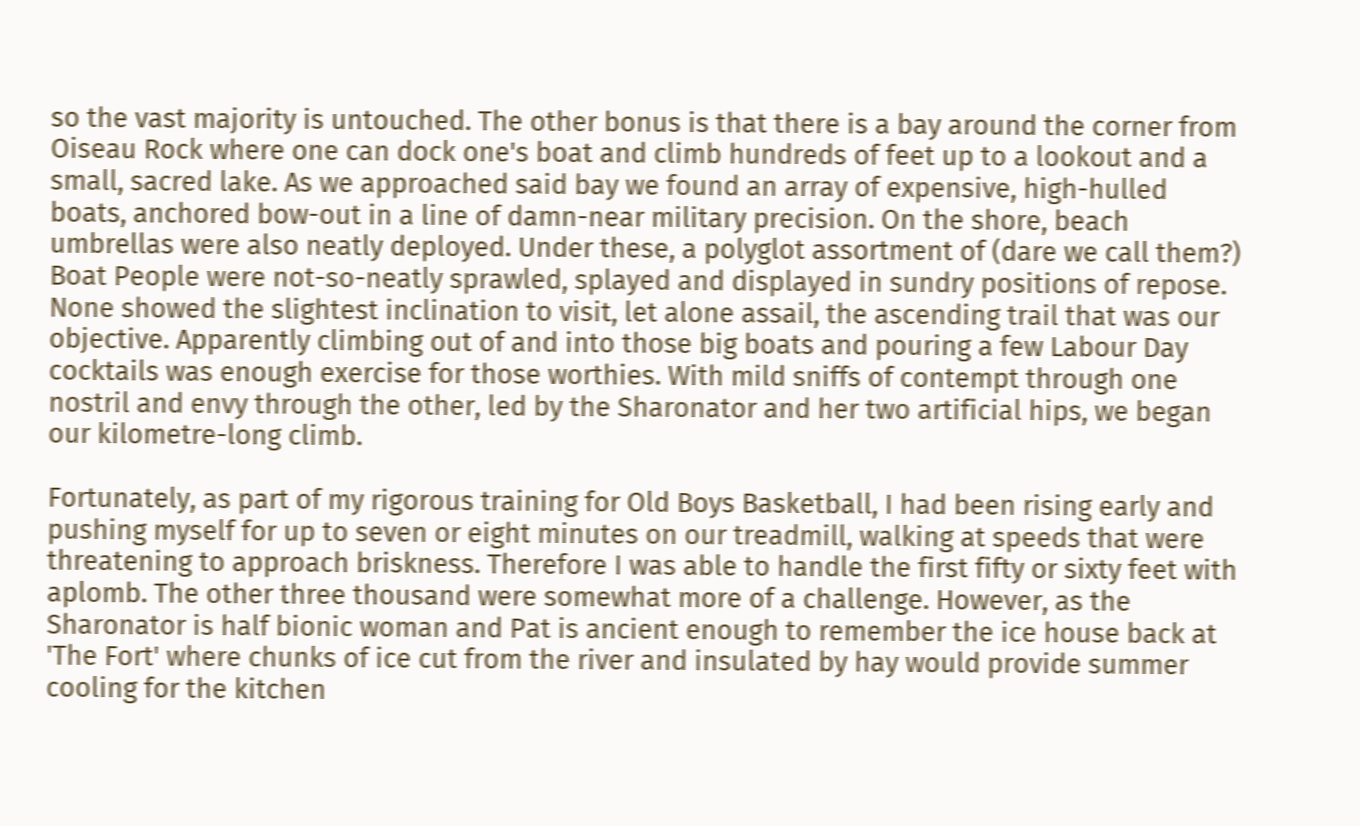so the vast majority is untouched. The other bonus is that there is a bay around the corner from Oiseau Rock where one can dock one's boat and climb hundreds of feet up to a lookout and a small, sacred lake. As we approached said bay we found an array of expensive, high-hulled boats, anchored bow-out in a line of damn-near military precision. On the shore, beach umbrellas were also neatly deployed. Under these, a polyglot assortment of (dare we call them?) Boat People were not-so-neatly sprawled, splayed and displayed in sundry positions of repose. None showed the slightest inclination to visit, let alone assail, the ascending trail that was our objective. Apparently climbing out of and into those big boats and pouring a few Labour Day cocktails was enough exercise for those worthies. With mild sniffs of contempt through one nostril and envy through the other, led by the Sharonator and her two artificial hips, we began our kilometre-long climb.

Fortunately, as part of my rigorous training for Old Boys Basketball, I had been rising early and pushing myself for up to seven or eight minutes on our treadmill, walking at speeds that were threatening to approach briskness. Therefore I was able to handle the first fifty or sixty feet with aplomb. The other three thousand were somewhat more of a challenge. However, as the Sharonator is half bionic woman and Pat is ancient enough to remember the ice house back at 'The Fort' where chunks of ice cut from the river and insulated by hay would provide summer cooling for the kitchen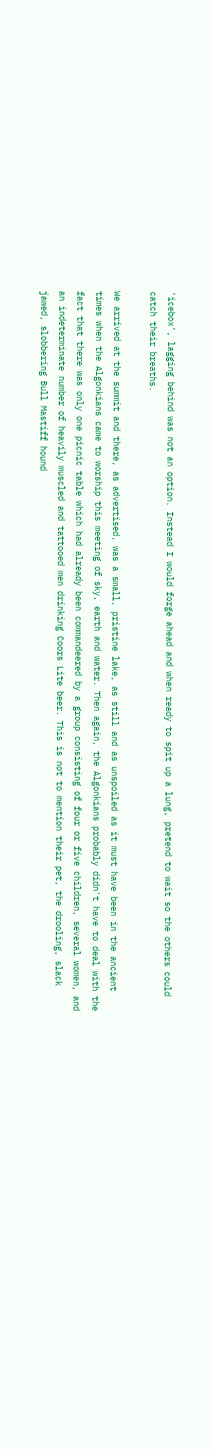'icebox', lagging behind was not an option. Instead I would forge ahead and when ready to spit up a lung, pretend to wait so the others could catch their breaths.

We arrived at the summit and there, as advertised, was a small, pristine lake, as still and as unspoiled as it must have been in the ancient times when the Algonkians came to worship this meeting of sky, earth and water. Then again, the Algonkians probably didn't have to deal with the fact that there was only one picnic table which had already been commandeered by a group consisting of four or five children, several women, and an indeterminate number of heavily muscled and tattooed men drinking Coors Lite beer. This is not to mention their pet, the drooling, slack jawed, slobbering Bull Mastiff hound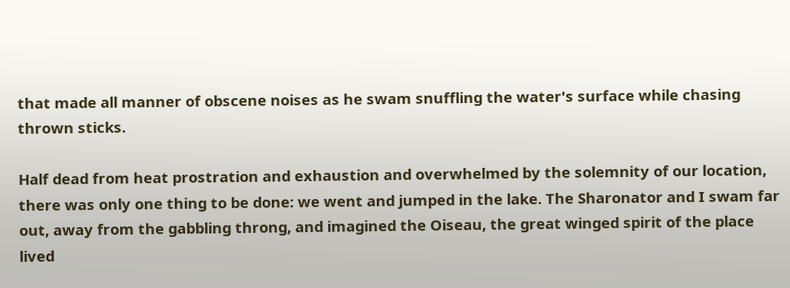that made all manner of obscene noises as he swam snuffling the water's surface while chasing thrown sticks.

Half dead from heat prostration and exhaustion and overwhelmed by the solemnity of our location,  there was only one thing to be done: we went and jumped in the lake. The Sharonator and I swam far out, away from the gabbling throng, and imagined the Oiseau, the great winged spirit of the place lived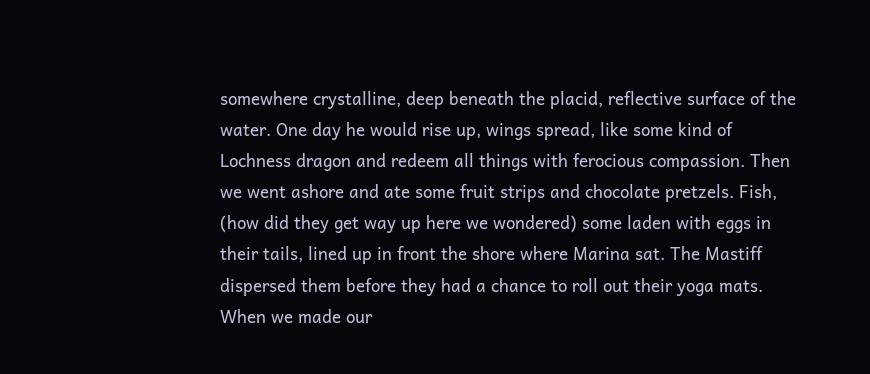somewhere crystalline, deep beneath the placid, reflective surface of the water. One day he would rise up, wings spread, like some kind of Lochness dragon and redeem all things with ferocious compassion. Then we went ashore and ate some fruit strips and chocolate pretzels. Fish, (how did they get way up here we wondered) some laden with eggs in their tails, lined up in front the shore where Marina sat. The Mastiff dispersed them before they had a chance to roll out their yoga mats. When we made our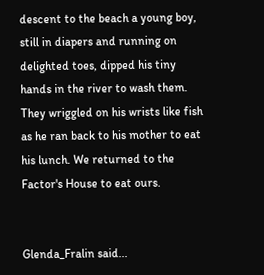descent to the beach a young boy, still in diapers and running on delighted toes, dipped his tiny hands in the river to wash them. They wriggled on his wrists like fish as he ran back to his mother to eat his lunch. We returned to the Factor's House to eat ours.


Glenda_Fralin said...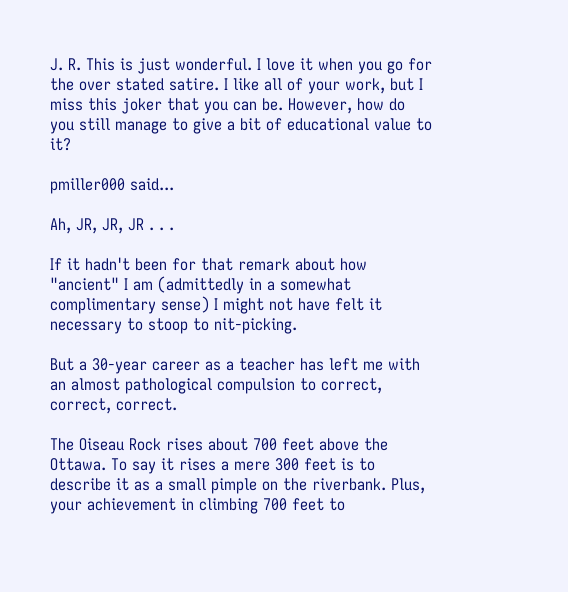J. R. This is just wonderful. I love it when you go for the over stated satire. I like all of your work, but I miss this joker that you can be. However, how do you still manage to give a bit of educational value to it?

pmiller000 said...

Ah, JR, JR, JR . . .

If it hadn't been for that remark about how "ancient" I am (admittedly in a somewhat complimentary sense) I might not have felt it necessary to stoop to nit-picking.

But a 30-year career as a teacher has left me with an almost pathological compulsion to correct, correct, correct.

The Oiseau Rock rises about 700 feet above the Ottawa. To say it rises a mere 300 feet is to describe it as a small pimple on the riverbank. Plus, your achievement in climbing 700 feet to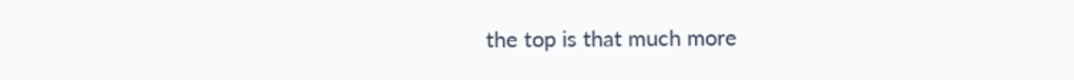the top is that much more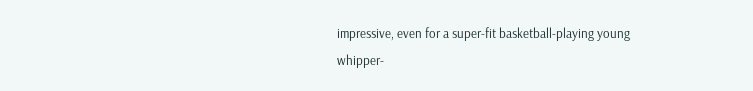impressive, even for a super-fit basketball-playing young whipper-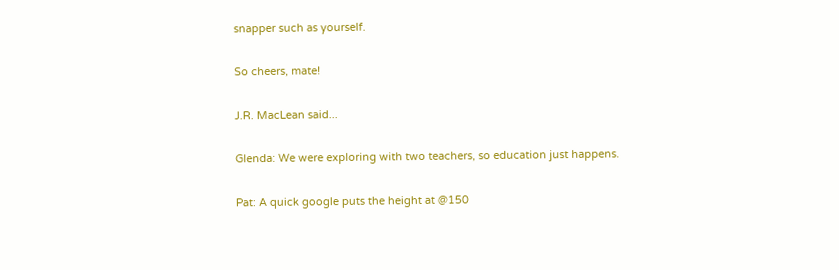snapper such as yourself.

So cheers, mate!

J.R. MacLean said...

Glenda: We were exploring with two teachers, so education just happens.

Pat: A quick google puts the height at @150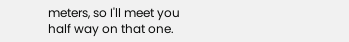meters, so I'll meet you half way on that one.